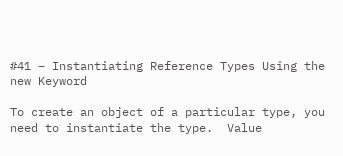#41 – Instantiating Reference Types Using the new Keyword

To create an object of a particular type, you need to instantiate the type.  Value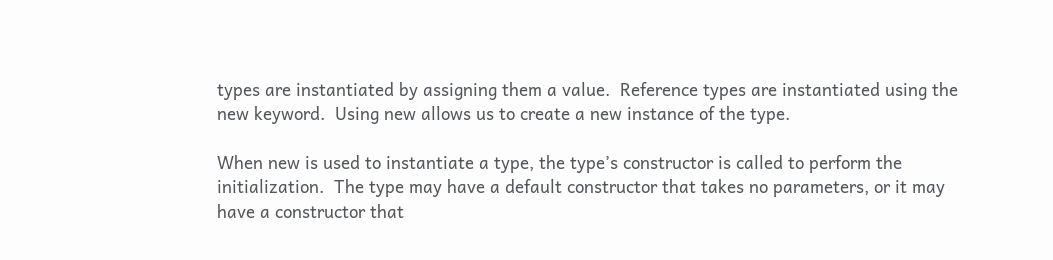types are instantiated by assigning them a value.  Reference types are instantiated using the new keyword.  Using new allows us to create a new instance of the type.

When new is used to instantiate a type, the type’s constructor is called to perform the initialization.  The type may have a default constructor that takes no parameters, or it may have a constructor that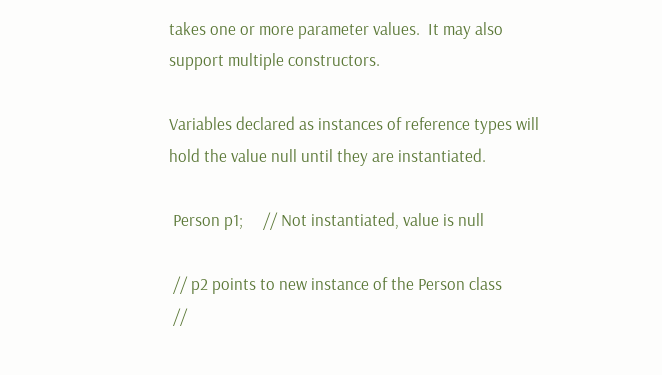takes one or more parameter values.  It may also support multiple constructors.

Variables declared as instances of reference types will hold the value null until they are instantiated.

 Person p1;     // Not instantiated, value is null

 // p2 points to new instance of the Person class
 //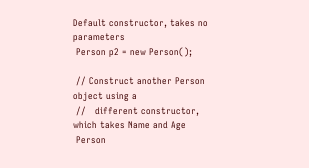Default constructor, takes no parameters
 Person p2 = new Person();

 // Construct another Person object using a
 //   different constructor, which takes Name and Age
 Person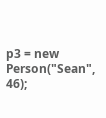p3 = new Person("Sean", 46);